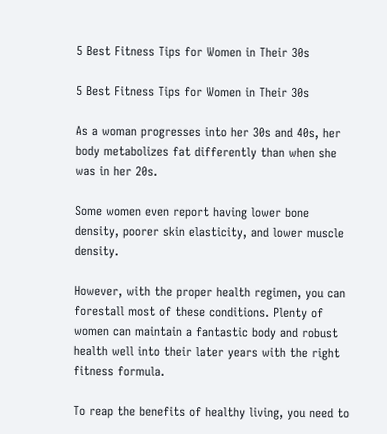5 Best Fitness Tips for Women in Their 30s

5 Best Fitness Tips for Women in Their 30s

As a woman progresses into her 30s and 40s, her body metabolizes fat differently than when she was in her 20s.

Some women even report having lower bone density, poorer skin elasticity, and lower muscle density.

However, with the proper health regimen, you can forestall most of these conditions. Plenty of women can maintain a fantastic body and robust health well into their later years with the right fitness formula.

To reap the benefits of healthy living, you need to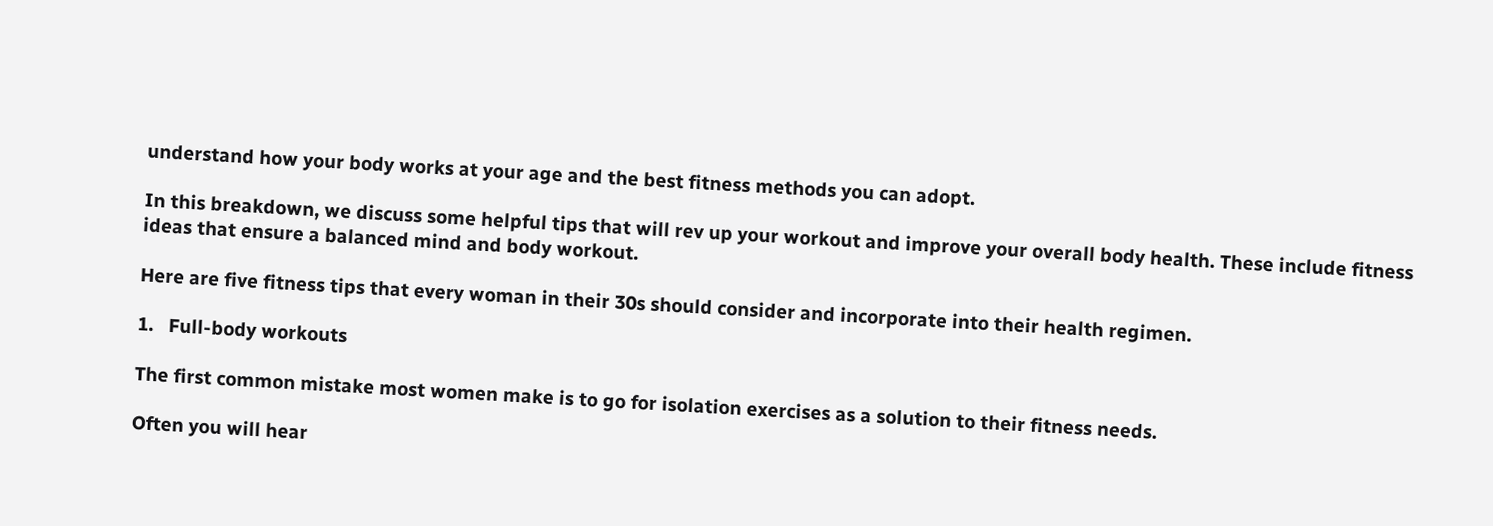understand how your body works at your age and the best fitness methods you can adopt.

In this breakdown, we discuss some helpful tips that will rev up your workout and improve your overall body health. These include fitness ideas that ensure a balanced mind and body workout.

Here are five fitness tips that every woman in their 30s should consider and incorporate into their health regimen.

1.   Full-body workouts

The first common mistake most women make is to go for isolation exercises as a solution to their fitness needs.

Often you will hear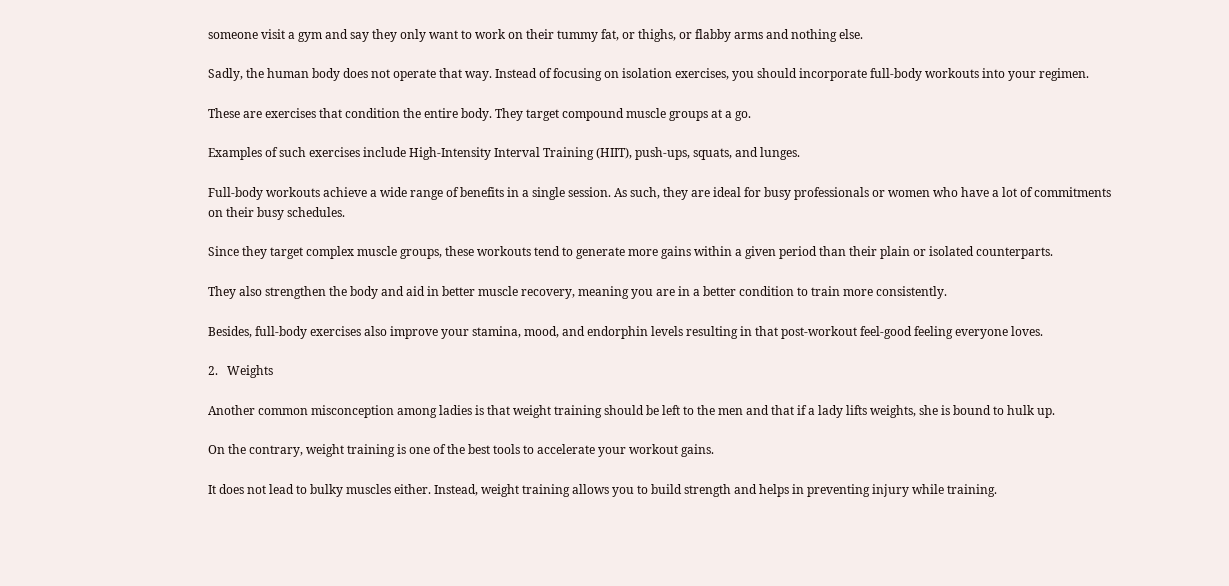someone visit a gym and say they only want to work on their tummy fat, or thighs, or flabby arms and nothing else.

Sadly, the human body does not operate that way. Instead of focusing on isolation exercises, you should incorporate full-body workouts into your regimen.

These are exercises that condition the entire body. They target compound muscle groups at a go.

Examples of such exercises include High-Intensity Interval Training (HIIT), push-ups, squats, and lunges.

Full-body workouts achieve a wide range of benefits in a single session. As such, they are ideal for busy professionals or women who have a lot of commitments on their busy schedules.

Since they target complex muscle groups, these workouts tend to generate more gains within a given period than their plain or isolated counterparts.

They also strengthen the body and aid in better muscle recovery, meaning you are in a better condition to train more consistently.

Besides, full-body exercises also improve your stamina, mood, and endorphin levels resulting in that post-workout feel-good feeling everyone loves.

2.   Weights

Another common misconception among ladies is that weight training should be left to the men and that if a lady lifts weights, she is bound to hulk up.

On the contrary, weight training is one of the best tools to accelerate your workout gains.

It does not lead to bulky muscles either. Instead, weight training allows you to build strength and helps in preventing injury while training.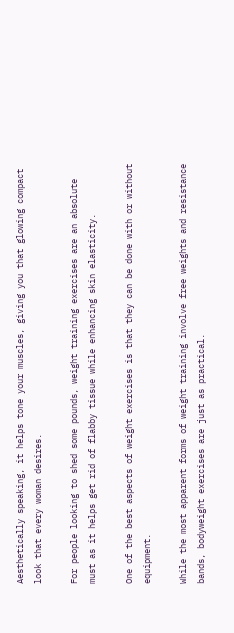Aesthetically speaking, it helps tone your muscles, giving you that glowing compact look that every woman desires.

For people looking to shed some pounds, weight training exercises are an absolute must as it helps get rid of flabby tissue while enhancing skin elasticity.

One of the best aspects of weight exercises is that they can be done with or without equipment.

While the most apparent forms of weight training involve free weights and resistance bands, bodyweight exercises are just as practical.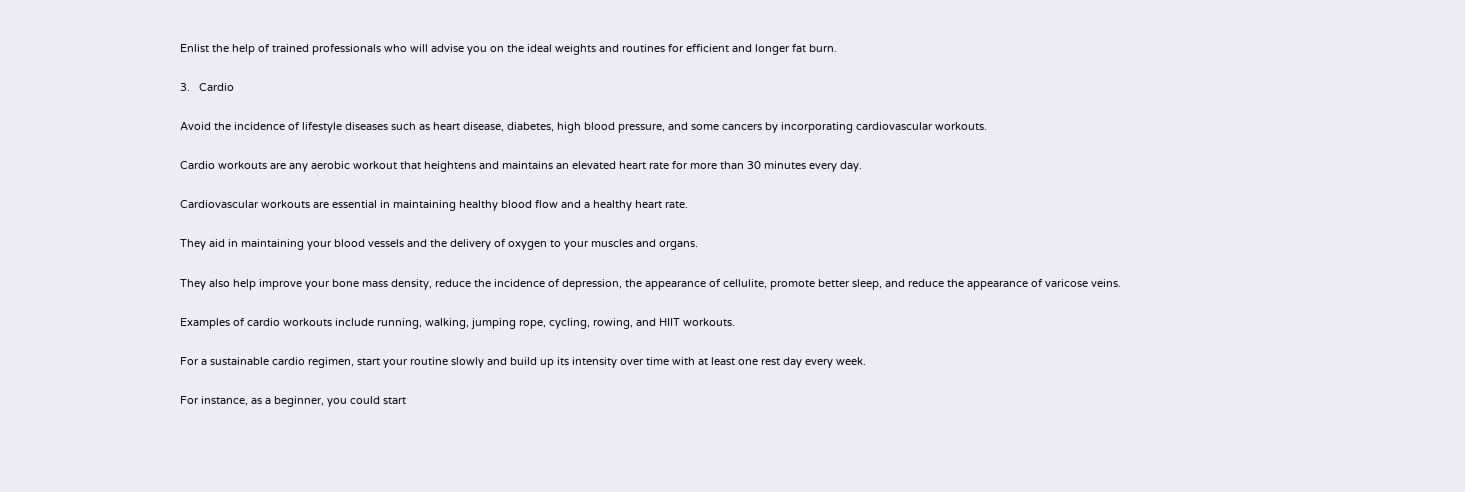Enlist the help of trained professionals who will advise you on the ideal weights and routines for efficient and longer fat burn.

3.   Cardio

Avoid the incidence of lifestyle diseases such as heart disease, diabetes, high blood pressure, and some cancers by incorporating cardiovascular workouts.

Cardio workouts are any aerobic workout that heightens and maintains an elevated heart rate for more than 30 minutes every day.

Cardiovascular workouts are essential in maintaining healthy blood flow and a healthy heart rate.

They aid in maintaining your blood vessels and the delivery of oxygen to your muscles and organs.

They also help improve your bone mass density, reduce the incidence of depression, the appearance of cellulite, promote better sleep, and reduce the appearance of varicose veins.

Examples of cardio workouts include running, walking, jumping rope, cycling, rowing, and HIIT workouts.

For a sustainable cardio regimen, start your routine slowly and build up its intensity over time with at least one rest day every week.

For instance, as a beginner, you could start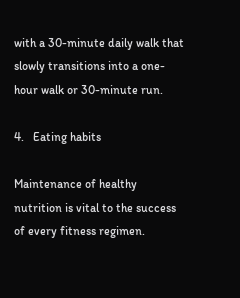with a 30-minute daily walk that slowly transitions into a one-hour walk or 30-minute run.

4.   Eating habits

Maintenance of healthy nutrition is vital to the success of every fitness regimen.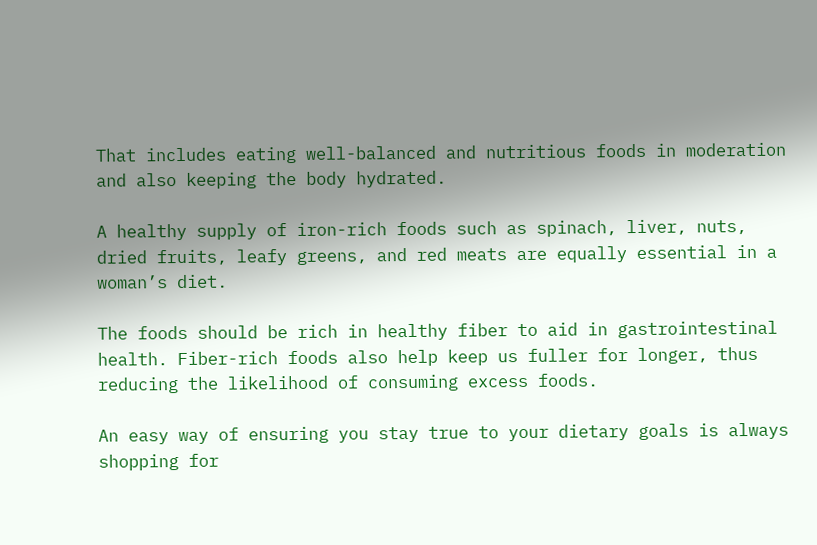That includes eating well-balanced and nutritious foods in moderation and also keeping the body hydrated.

A healthy supply of iron-rich foods such as spinach, liver, nuts, dried fruits, leafy greens, and red meats are equally essential in a woman’s diet.

The foods should be rich in healthy fiber to aid in gastrointestinal health. Fiber-rich foods also help keep us fuller for longer, thus reducing the likelihood of consuming excess foods.

An easy way of ensuring you stay true to your dietary goals is always shopping for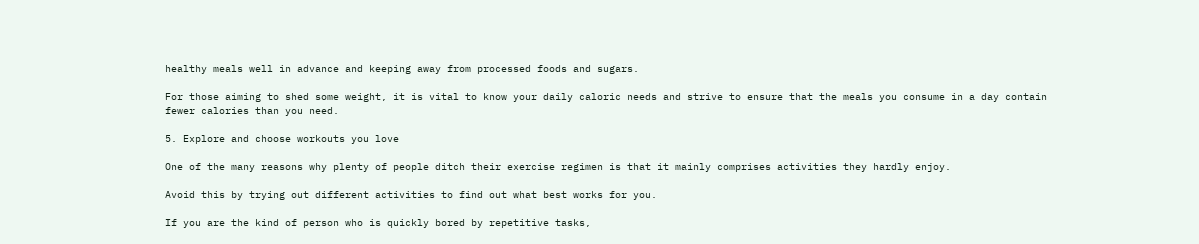healthy meals well in advance and keeping away from processed foods and sugars.

For those aiming to shed some weight, it is vital to know your daily caloric needs and strive to ensure that the meals you consume in a day contain fewer calories than you need.

5. Explore and choose workouts you love

One of the many reasons why plenty of people ditch their exercise regimen is that it mainly comprises activities they hardly enjoy.

Avoid this by trying out different activities to find out what best works for you.

If you are the kind of person who is quickly bored by repetitive tasks,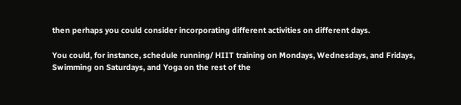then perhaps you could consider incorporating different activities on different days.

You could, for instance, schedule running/ HIIT training on Mondays, Wednesdays, and Fridays, Swimming on Saturdays, and Yoga on the rest of the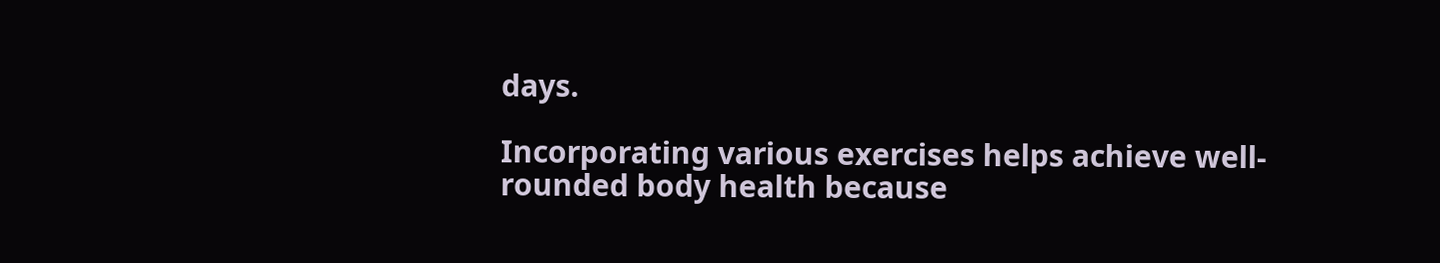days.

Incorporating various exercises helps achieve well-rounded body health because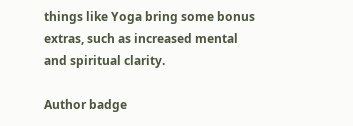things like Yoga bring some bonus extras, such as increased mental and spiritual clarity.

Author badge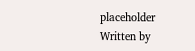placeholder
Written by